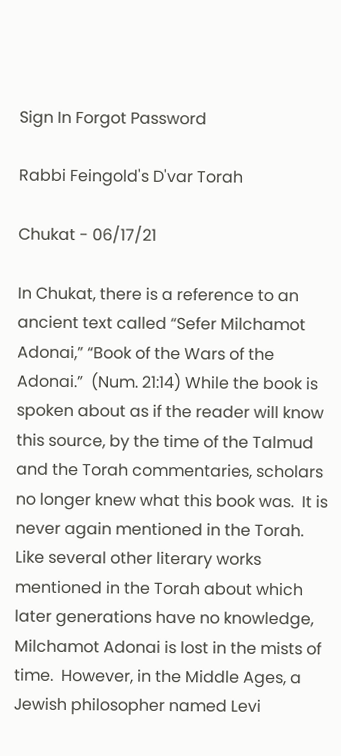Sign In Forgot Password

Rabbi Feingold's D'var Torah

Chukat - 06/17/21

In Chukat, there is a reference to an ancient text called “Sefer Milchamot Adonai,” “Book of the Wars of the Adonai.”  (Num. 21:14) While the book is spoken about as if the reader will know this source, by the time of the Talmud and the Torah commentaries, scholars no longer knew what this book was.  It is never again mentioned in the Torah.  Like several other literary works mentioned in the Torah about which later generations have no knowledge, Milchamot Adonai is lost in the mists of time.  However, in the Middle Ages, a Jewish philosopher named Levi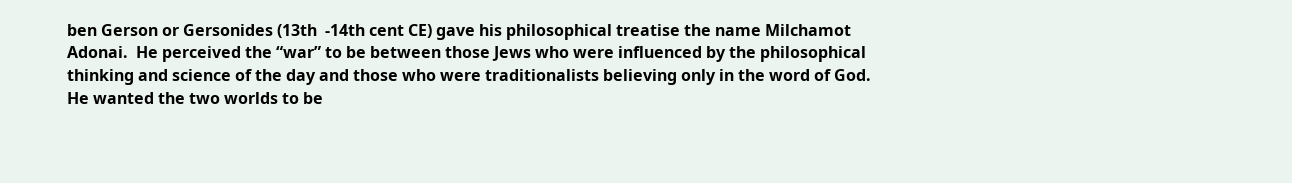ben Gerson or Gersonides (13th  -14th cent CE) gave his philosophical treatise the name Milchamot Adonai.  He perceived the “war” to be between those Jews who were influenced by the philosophical thinking and science of the day and those who were traditionalists believing only in the word of God.  He wanted the two worlds to be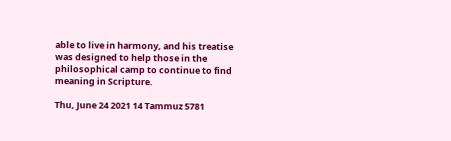able to live in harmony, and his treatise was designed to help those in the philosophical camp to continue to find meaning in Scripture.

Thu, June 24 2021 14 Tammuz 5781